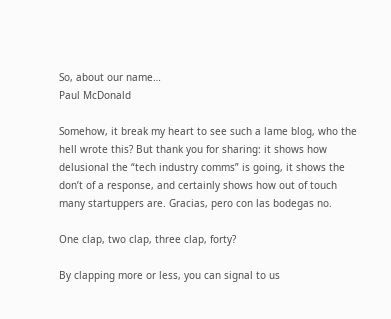So, about our name…
Paul McDonald

Somehow, it break my heart to see such a lame blog, who the hell wrote this? But thank you for sharing: it shows how delusional the “tech industry comms” is going, it shows the don’t of a response, and certainly shows how out of touch many startuppers are. Gracias, pero con las bodegas no.

One clap, two clap, three clap, forty?

By clapping more or less, you can signal to us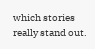which stories really stand out.